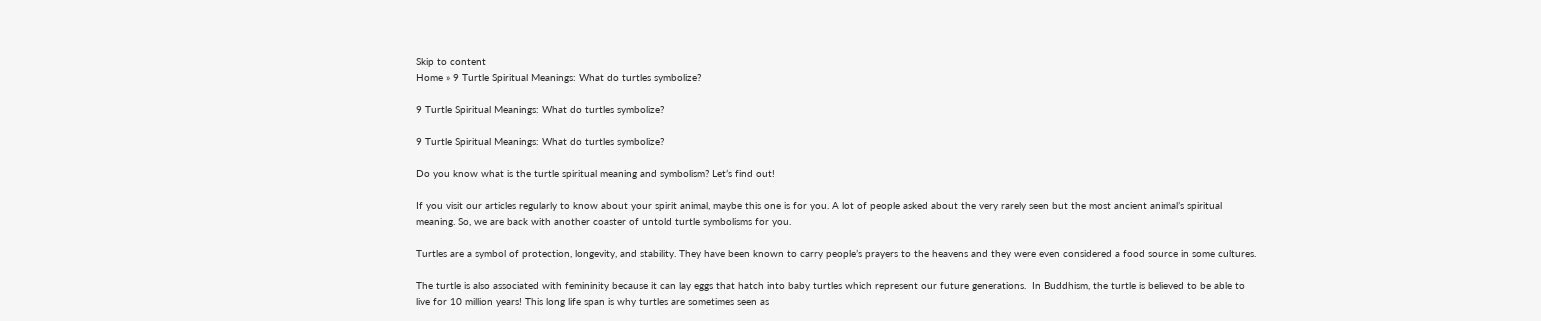Skip to content
Home » 9 Turtle Spiritual Meanings: What do turtles symbolize?

9 Turtle Spiritual Meanings: What do turtles symbolize?

9 Turtle Spiritual Meanings: What do turtles symbolize?

Do you know what is the turtle spiritual meaning and symbolism? Let’s find out!

If you visit our articles regularly to know about your spirit animal, maybe this one is for you. A lot of people asked about the very rarely seen but the most ancient animal’s spiritual meaning. So, we are back with another coaster of untold turtle symbolisms for you.

Turtles are a symbol of protection, longevity, and stability. They have been known to carry people’s prayers to the heavens and they were even considered a food source in some cultures.

The turtle is also associated with femininity because it can lay eggs that hatch into baby turtles which represent our future generations.  In Buddhism, the turtle is believed to be able to live for 10 million years! This long life span is why turtles are sometimes seen as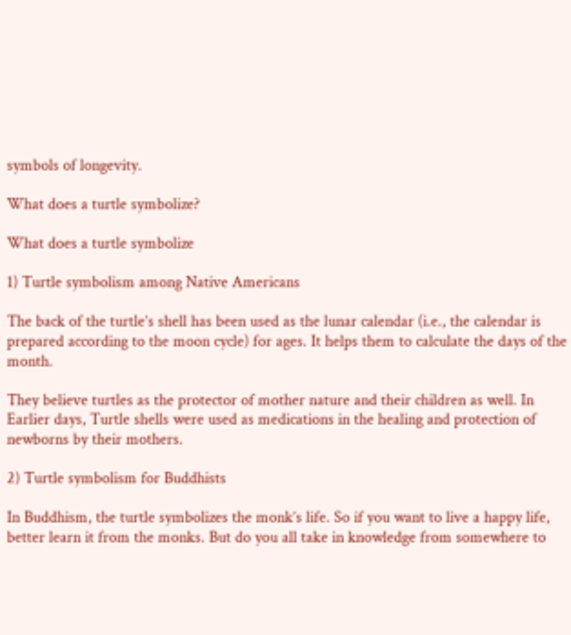symbols of longevity.

What does a turtle symbolize?

What does a turtle symbolize

1) Turtle symbolism among Native Americans

The back of the turtle’s shell has been used as the lunar calendar (i.e., the calendar is prepared according to the moon cycle) for ages. It helps them to calculate the days of the month.

They believe turtles as the protector of mother nature and their children as well. In Earlier days, Turtle shells were used as medications in the healing and protection of newborns by their mothers.

2) Turtle symbolism for Buddhists

In Buddhism, the turtle symbolizes the monk’s life. So if you want to live a happy life, better learn it from the monks. But do you all take in knowledge from somewhere to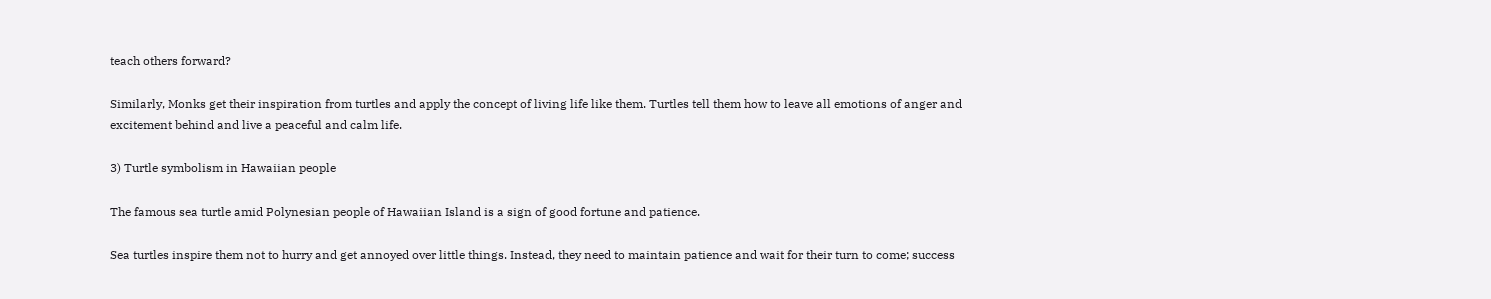teach others forward?

Similarly, Monks get their inspiration from turtles and apply the concept of living life like them. Turtles tell them how to leave all emotions of anger and excitement behind and live a peaceful and calm life.

3) Turtle symbolism in Hawaiian people

The famous sea turtle amid Polynesian people of Hawaiian Island is a sign of good fortune and patience.

Sea turtles inspire them not to hurry and get annoyed over little things. Instead, they need to maintain patience and wait for their turn to come; success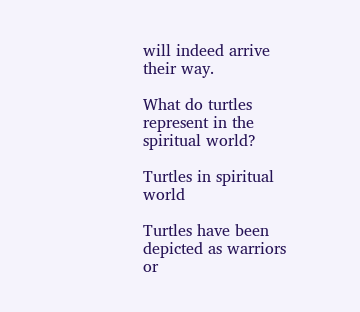will indeed arrive their way.

What do turtles represent in the spiritual world?

Turtles in spiritual world

Turtles have been depicted as warriors or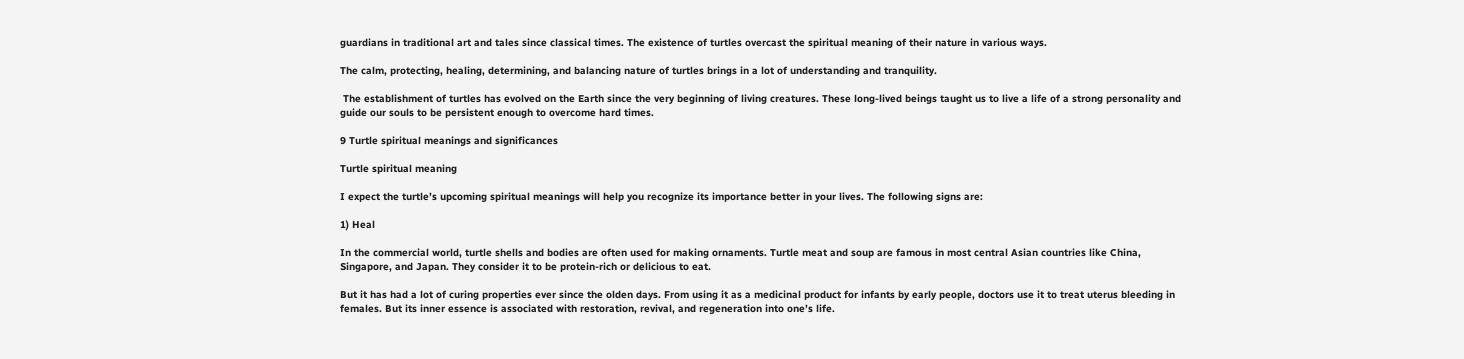guardians in traditional art and tales since classical times. The existence of turtles overcast the spiritual meaning of their nature in various ways.

The calm, protecting, healing, determining, and balancing nature of turtles brings in a lot of understanding and tranquility.

 The establishment of turtles has evolved on the Earth since the very beginning of living creatures. These long-lived beings taught us to live a life of a strong personality and guide our souls to be persistent enough to overcome hard times.

9 Turtle spiritual meanings and significances

Turtle spiritual meaning

I expect the turtle’s upcoming spiritual meanings will help you recognize its importance better in your lives. The following signs are:

1) Heal

In the commercial world, turtle shells and bodies are often used for making ornaments. Turtle meat and soup are famous in most central Asian countries like China, Singapore, and Japan. They consider it to be protein-rich or delicious to eat.

But it has had a lot of curing properties ever since the olden days. From using it as a medicinal product for infants by early people, doctors use it to treat uterus bleeding in females. But its inner essence is associated with restoration, revival, and regeneration into one’s life.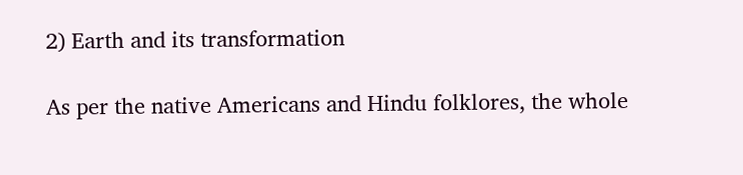2) Earth and its transformation

As per the native Americans and Hindu folklores, the whole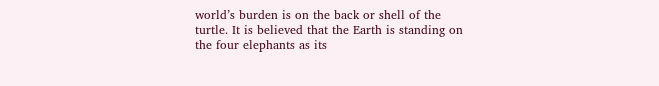world’s burden is on the back or shell of the turtle. It is believed that the Earth is standing on the four elephants as its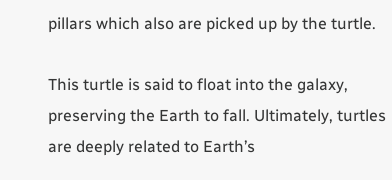pillars which also are picked up by the turtle.

This turtle is said to float into the galaxy, preserving the Earth to fall. Ultimately, turtles are deeply related to Earth’s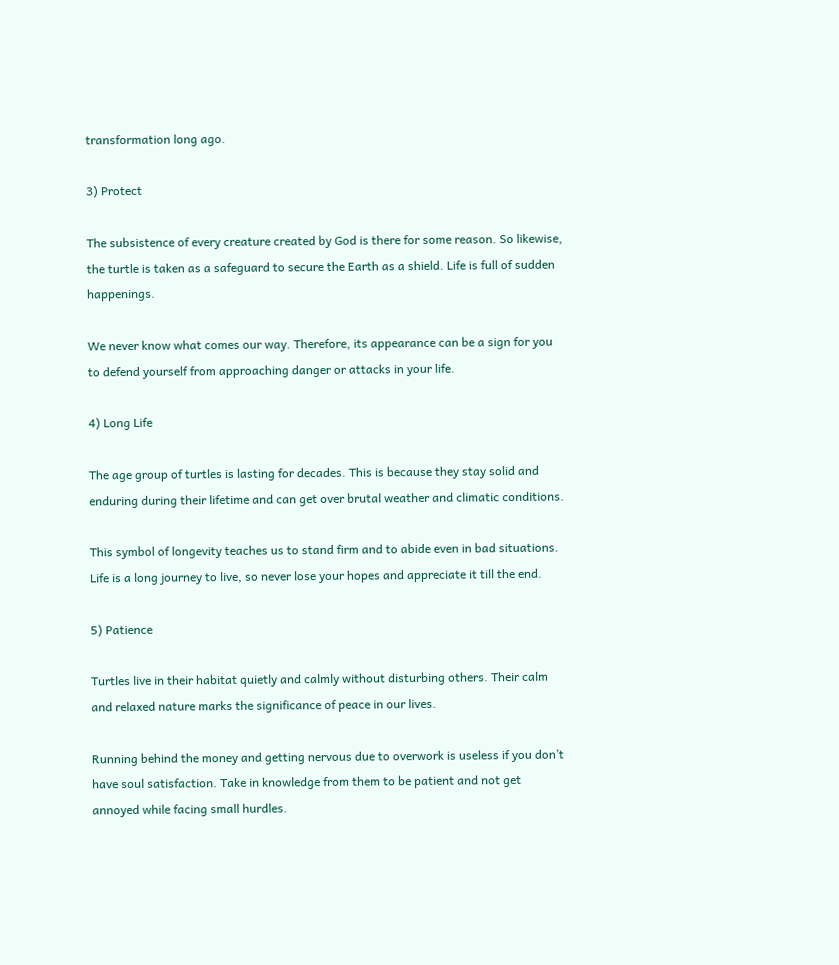transformation long ago.

3) Protect

The subsistence of every creature created by God is there for some reason. So likewise, the turtle is taken as a safeguard to secure the Earth as a shield. Life is full of sudden happenings.

We never know what comes our way. Therefore, its appearance can be a sign for you to defend yourself from approaching danger or attacks in your life.

4) Long Life

The age group of turtles is lasting for decades. This is because they stay solid and enduring during their lifetime and can get over brutal weather and climatic conditions.

This symbol of longevity teaches us to stand firm and to abide even in bad situations. Life is a long journey to live, so never lose your hopes and appreciate it till the end.

5) Patience

Turtles live in their habitat quietly and calmly without disturbing others. Their calm and relaxed nature marks the significance of peace in our lives.

Running behind the money and getting nervous due to overwork is useless if you don’t have soul satisfaction. Take in knowledge from them to be patient and not get annoyed while facing small hurdles.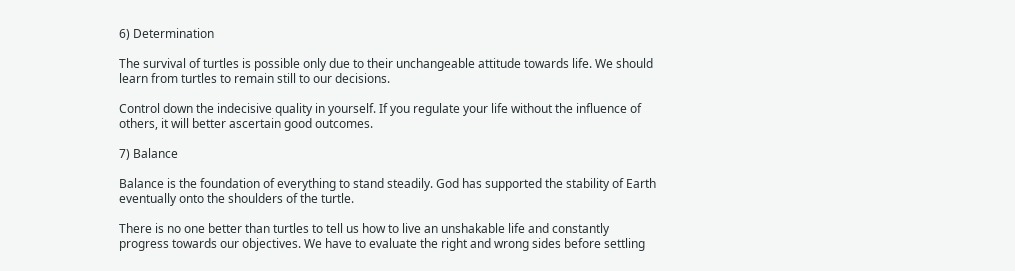6) Determination

The survival of turtles is possible only due to their unchangeable attitude towards life. We should learn from turtles to remain still to our decisions.

Control down the indecisive quality in yourself. If you regulate your life without the influence of others, it will better ascertain good outcomes.

7) Balance

Balance is the foundation of everything to stand steadily. God has supported the stability of Earth eventually onto the shoulders of the turtle.

There is no one better than turtles to tell us how to live an unshakable life and constantly progress towards our objectives. We have to evaluate the right and wrong sides before settling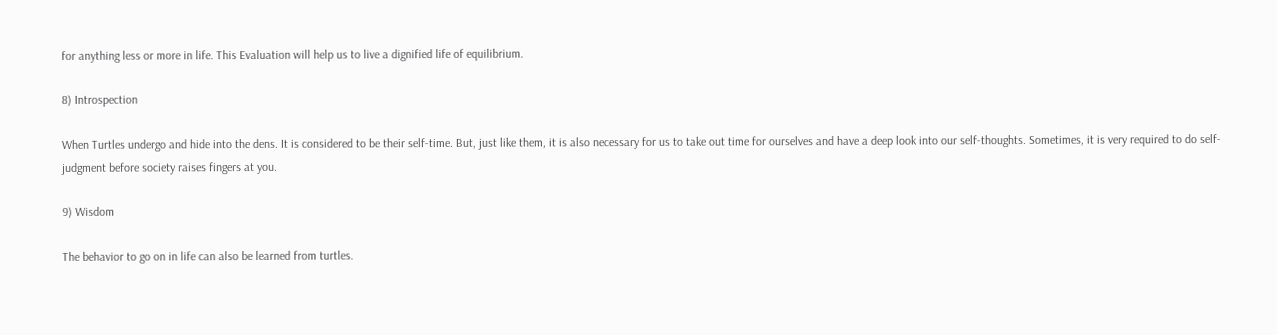for anything less or more in life. This Evaluation will help us to live a dignified life of equilibrium.

8) Introspection

When Turtles undergo and hide into the dens. It is considered to be their self-time. But, just like them, it is also necessary for us to take out time for ourselves and have a deep look into our self-thoughts. Sometimes, it is very required to do self-judgment before society raises fingers at you.

9) Wisdom

The behavior to go on in life can also be learned from turtles.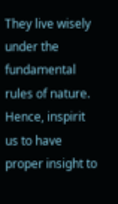They live wisely under the fundamental rules of nature. Hence, inspirit us to have proper insight to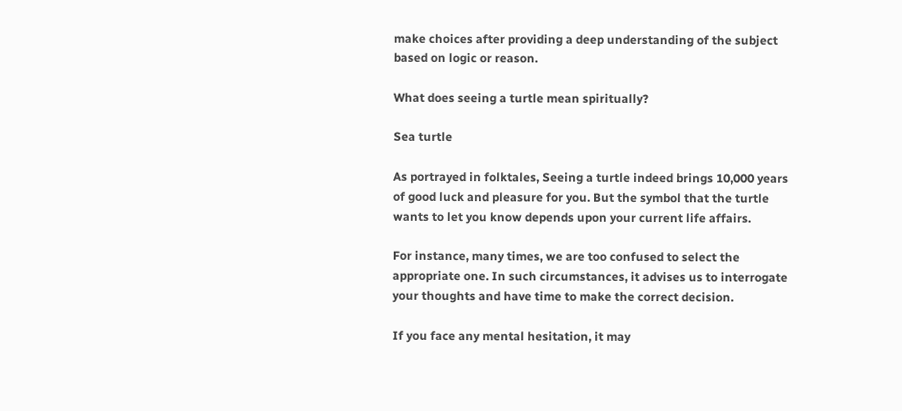make choices after providing a deep understanding of the subject based on logic or reason.

What does seeing a turtle mean spiritually?

Sea turtle

As portrayed in folktales, Seeing a turtle indeed brings 10,000 years of good luck and pleasure for you. But the symbol that the turtle wants to let you know depends upon your current life affairs.

For instance, many times, we are too confused to select the appropriate one. In such circumstances, it advises us to interrogate your thoughts and have time to make the correct decision.

If you face any mental hesitation, it may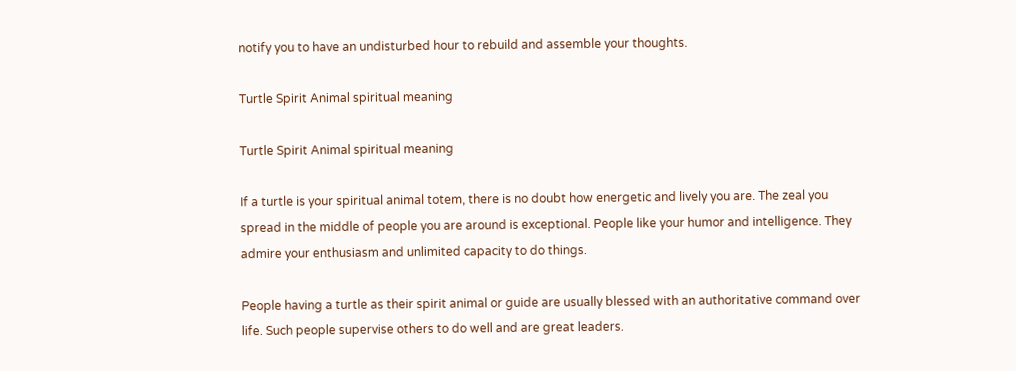notify you to have an undisturbed hour to rebuild and assemble your thoughts.

Turtle Spirit Animal spiritual meaning

Turtle Spirit Animal spiritual meaning

If a turtle is your spiritual animal totem, there is no doubt how energetic and lively you are. The zeal you spread in the middle of people you are around is exceptional. People like your humor and intelligence. They admire your enthusiasm and unlimited capacity to do things.

People having a turtle as their spirit animal or guide are usually blessed with an authoritative command over life. Such people supervise others to do well and are great leaders.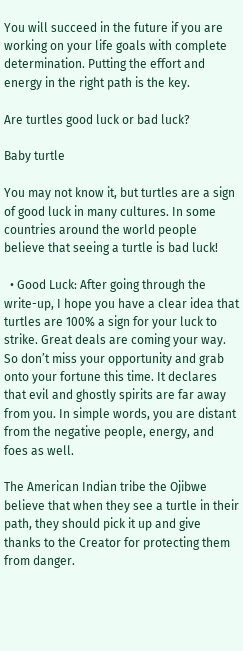You will succeed in the future if you are working on your life goals with complete determination. Putting the effort and energy in the right path is the key.

Are turtles good luck or bad luck?

Baby turtle

You may not know it, but turtles are a sign of good luck in many cultures. In some countries around the world people believe that seeing a turtle is bad luck!

  • Good Luck: After going through the write-up, I hope you have a clear idea that turtles are 100% a sign for your luck to strike. Great deals are coming your way. So don’t miss your opportunity and grab onto your fortune this time. It declares that evil and ghostly spirits are far away from you. In simple words, you are distant from the negative people, energy, and foes as well.

The American Indian tribe the Ojibwe believe that when they see a turtle in their path, they should pick it up and give thanks to the Creator for protecting them from danger.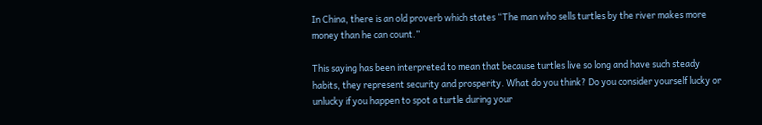In China, there is an old proverb which states “The man who sells turtles by the river makes more money than he can count.”

This saying has been interpreted to mean that because turtles live so long and have such steady habits, they represent security and prosperity. What do you think? Do you consider yourself lucky or unlucky if you happen to spot a turtle during your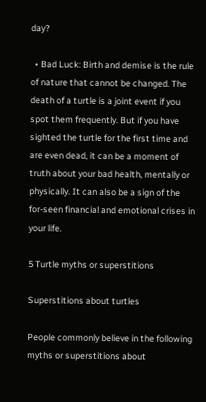day?

  • Bad Luck: Birth and demise is the rule of nature that cannot be changed. The death of a turtle is a joint event if you spot them frequently. But if you have sighted the turtle for the first time and are even dead, it can be a moment of truth about your bad health, mentally or physically. It can also be a sign of the for-seen financial and emotional crises in your life.

5 Turtle myths or superstitions

Superstitions about turtles

People commonly believe in the following myths or superstitions about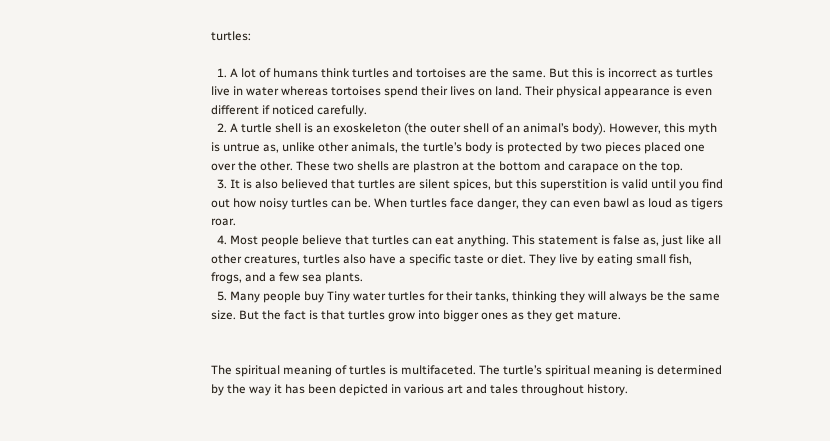turtles:

  1. A lot of humans think turtles and tortoises are the same. But this is incorrect as turtles live in water whereas tortoises spend their lives on land. Their physical appearance is even different if noticed carefully.
  2. A turtle shell is an exoskeleton (the outer shell of an animal’s body). However, this myth is untrue as, unlike other animals, the turtle’s body is protected by two pieces placed one over the other. These two shells are plastron at the bottom and carapace on the top.
  3. It is also believed that turtles are silent spices, but this superstition is valid until you find out how noisy turtles can be. When turtles face danger, they can even bawl as loud as tigers roar.
  4. Most people believe that turtles can eat anything. This statement is false as, just like all other creatures, turtles also have a specific taste or diet. They live by eating small fish, frogs, and a few sea plants.
  5. Many people buy Tiny water turtles for their tanks, thinking they will always be the same size. But the fact is that turtles grow into bigger ones as they get mature.


The spiritual meaning of turtles is multifaceted. The turtle’s spiritual meaning is determined by the way it has been depicted in various art and tales throughout history.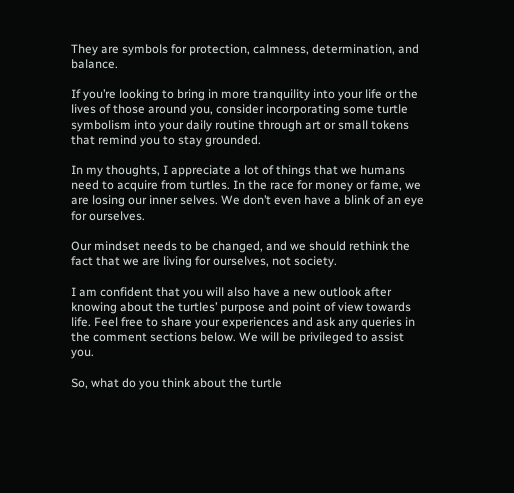They are symbols for protection, calmness, determination, and balance.

If you’re looking to bring in more tranquility into your life or the lives of those around you, consider incorporating some turtle symbolism into your daily routine through art or small tokens that remind you to stay grounded.

In my thoughts, I appreciate a lot of things that we humans need to acquire from turtles. In the race for money or fame, we are losing our inner selves. We don’t even have a blink of an eye for ourselves.

Our mindset needs to be changed, and we should rethink the fact that we are living for ourselves, not society.

I am confident that you will also have a new outlook after knowing about the turtles’ purpose and point of view towards life. Feel free to share your experiences and ask any queries in the comment sections below. We will be privileged to assist you.

So, what do you think about the turtle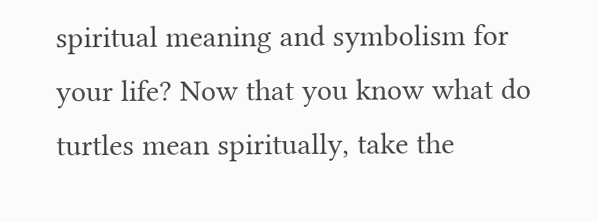spiritual meaning and symbolism for your life? Now that you know what do turtles mean spiritually, take the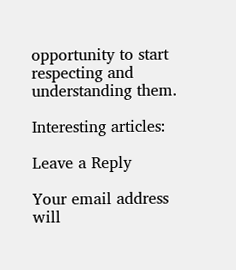opportunity to start respecting and understanding them.

Interesting articles:

Leave a Reply

Your email address will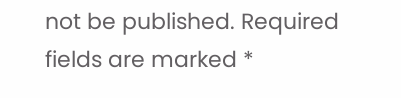not be published. Required fields are marked *